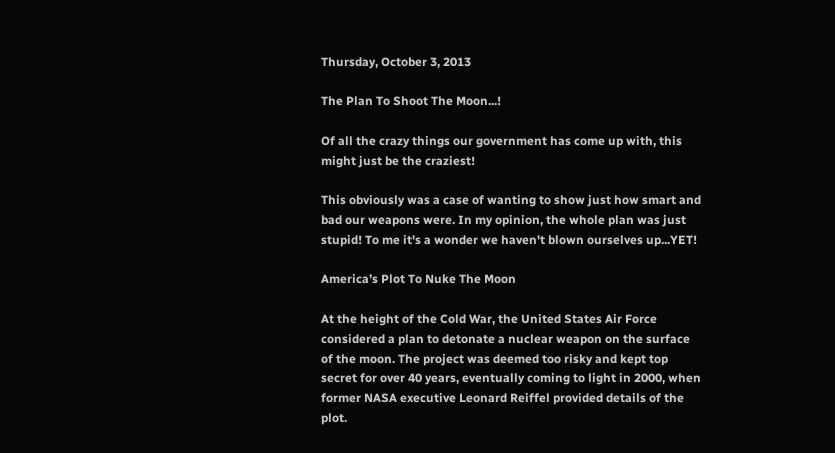Thursday, October 3, 2013

The Plan To Shoot The Moon...!

Of all the crazy things our government has come up with, this might just be the craziest!

This obviously was a case of wanting to show just how smart and bad our weapons were. In my opinion, the whole plan was just stupid! To me it's a wonder we haven't blown ourselves up...YET!

America’s Plot To Nuke The Moon

At the height of the Cold War, the United States Air Force considered a plan to detonate a nuclear weapon on the surface of the moon. The project was deemed too risky and kept top secret for over 40 years, eventually coming to light in 2000, when former NASA executive Leonard Reiffel provided details of the plot.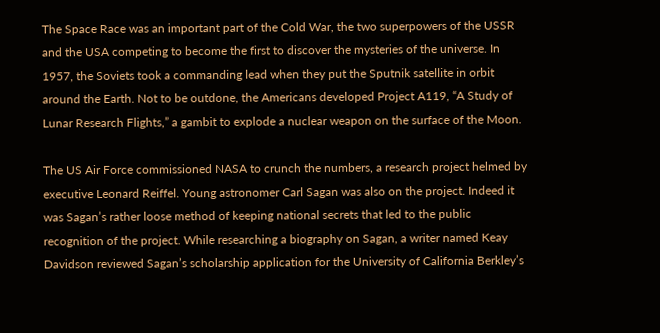The Space Race was an important part of the Cold War, the two superpowers of the USSR and the USA competing to become the first to discover the mysteries of the universe. In 1957, the Soviets took a commanding lead when they put the Sputnik satellite in orbit around the Earth. Not to be outdone, the Americans developed Project A119, “A Study of Lunar Research Flights,” a gambit to explode a nuclear weapon on the surface of the Moon.

The US Air Force commissioned NASA to crunch the numbers, a research project helmed by executive Leonard Reiffel. Young astronomer Carl Sagan was also on the project. Indeed it was Sagan’s rather loose method of keeping national secrets that led to the public recognition of the project. While researching a biography on Sagan, a writer named Keay Davidson reviewed Sagan’s scholarship application for the University of California Berkley’s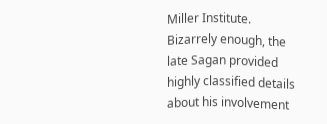Miller Institute. Bizarrely enough, the late Sagan provided highly classified details about his involvement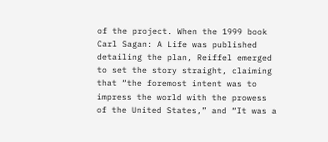of the project. When the 1999 book Carl Sagan: A Life was published detailing the plan, Reiffel emerged to set the story straight, claiming that “the foremost intent was to impress the world with the prowess of the United States,” and “It was a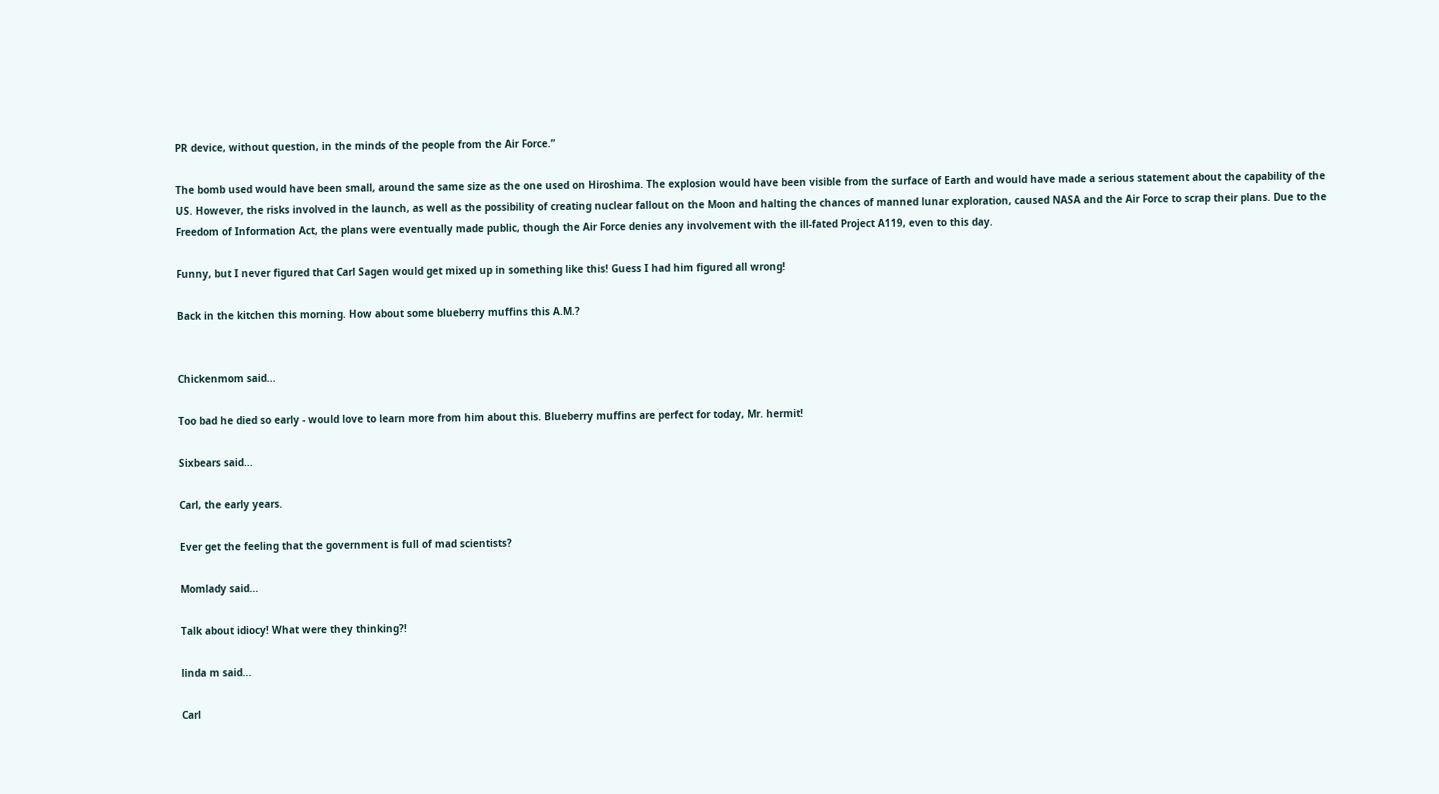PR device, without question, in the minds of the people from the Air Force.”

The bomb used would have been small, around the same size as the one used on Hiroshima. The explosion would have been visible from the surface of Earth and would have made a serious statement about the capability of the US. However, the risks involved in the launch, as well as the possibility of creating nuclear fallout on the Moon and halting the chances of manned lunar exploration, caused NASA and the Air Force to scrap their plans. Due to the Freedom of Information Act, the plans were eventually made public, though the Air Force denies any involvement with the ill-fated Project A119, even to this day.

Funny, but I never figured that Carl Sagen would get mixed up in something like this! Guess I had him figured all wrong!

Back in the kitchen this morning. How about some blueberry muffins this A.M.?


Chickenmom said...

Too bad he died so early - would love to learn more from him about this. Blueberry muffins are perfect for today, Mr. hermit!

Sixbears said...

Carl, the early years.

Ever get the feeling that the government is full of mad scientists?

Momlady said...

Talk about idiocy! What were they thinking?!

linda m said...

Carl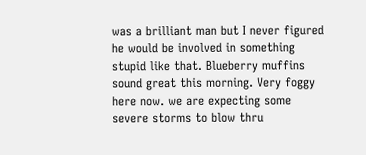was a brilliant man but I never figured he would be involved in something stupid like that. Blueberry muffins sound great this morning. Very foggy here now. we are expecting some severe storms to blow thru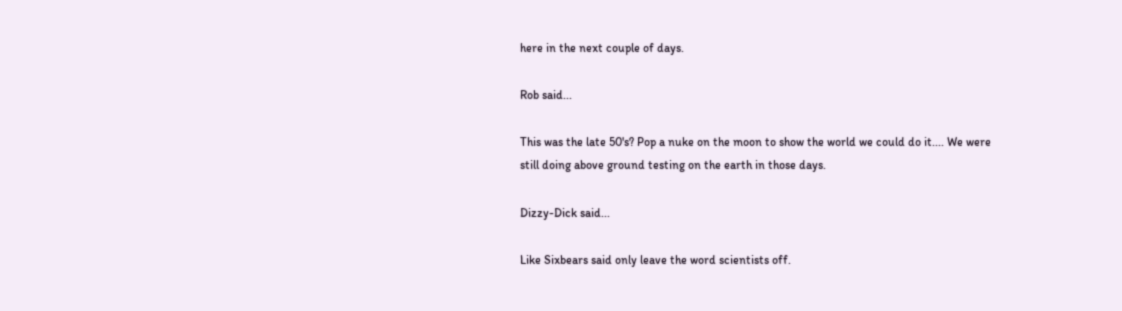here in the next couple of days.

Rob said...

This was the late 50's? Pop a nuke on the moon to show the world we could do it.... We were still doing above ground testing on the earth in those days.

Dizzy-Dick said...

Like Sixbears said only leave the word scientists off.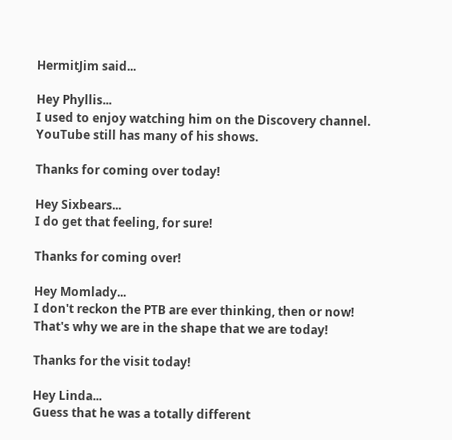HermitJim said...

Hey Phyllis...
I used to enjoy watching him on the Discovery channel. YouTube still has many of his shows.

Thanks for coming over today!

Hey Sixbears...
I do get that feeling, for sure!

Thanks for coming over!

Hey Momlady...
I don't reckon the PTB are ever thinking, then or now! That's why we are in the shape that we are today!

Thanks for the visit today!

Hey Linda...
Guess that he was a totally different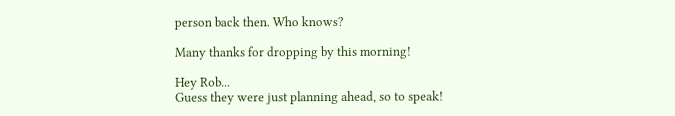person back then. Who knows?

Many thanks for dropping by this morning!

Hey Rob...
Guess they were just planning ahead, so to speak!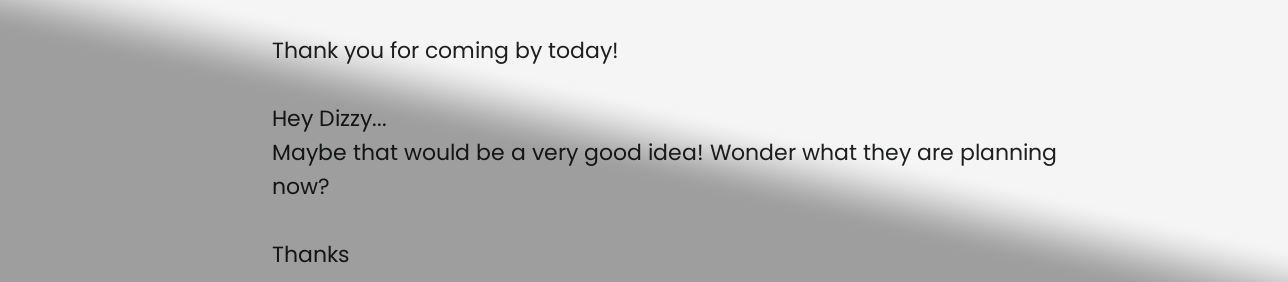Thank you for coming by today!

Hey Dizzy...
Maybe that would be a very good idea! Wonder what they are planning now?

Thanks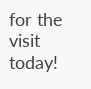for the visit today!